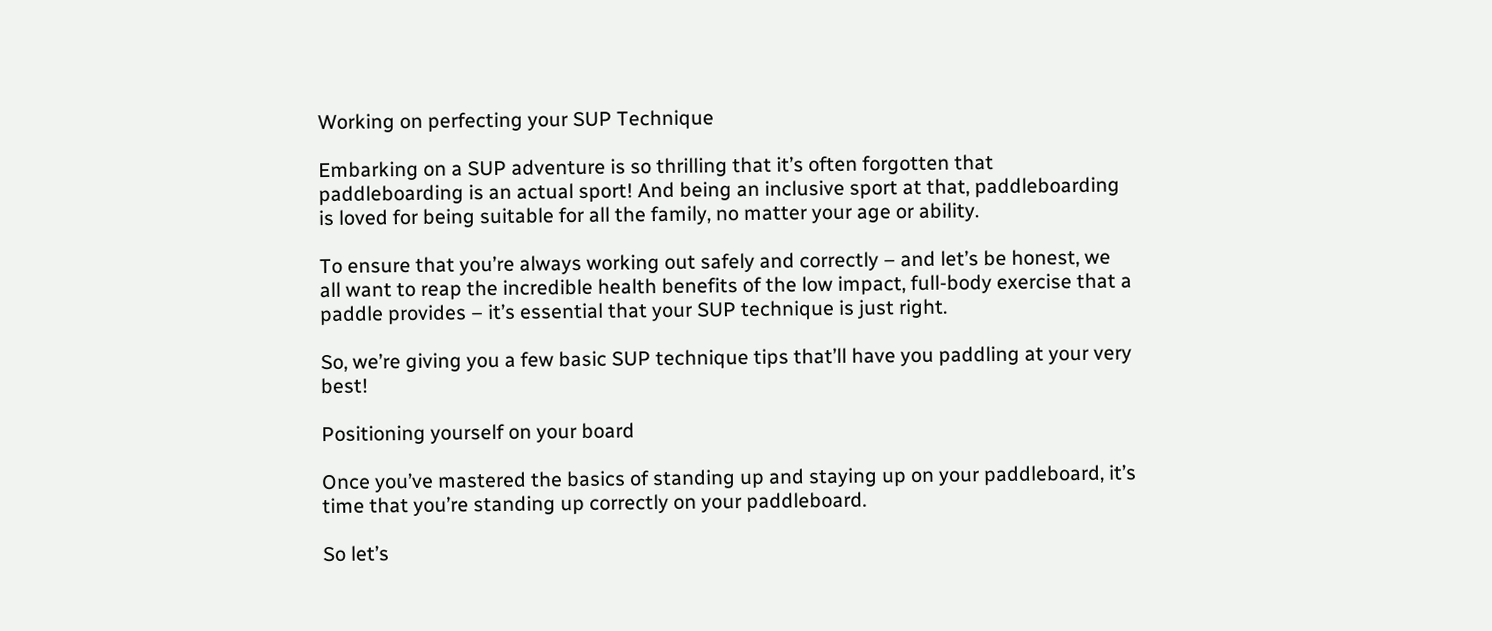Working on perfecting your SUP Technique

Embarking on a SUP adventure is so thrilling that it’s often forgotten that paddleboarding is an actual sport! And being an inclusive sport at that, paddleboarding is loved for being suitable for all the family, no matter your age or ability.

To ensure that you’re always working out safely and correctly – and let’s be honest, we all want to reap the incredible health benefits of the low impact, full-body exercise that a paddle provides – it’s essential that your SUP technique is just right.

So, we’re giving you a few basic SUP technique tips that’ll have you paddling at your very best!

Positioning yourself on your board

Once you’ve mastered the basics of standing up and staying up on your paddleboard, it’s time that you’re standing up correctly on your paddleboard.

So let’s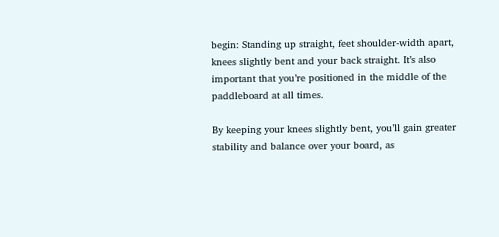begin: Standing up straight, feet shoulder-width apart, knees slightly bent and your back straight. It’s also important that you’re positioned in the middle of the paddleboard at all times.

By keeping your knees slightly bent, you’ll gain greater stability and balance over your board, as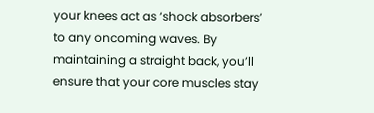your knees act as ‘shock absorbers’ to any oncoming waves. By maintaining a straight back, you’ll ensure that your core muscles stay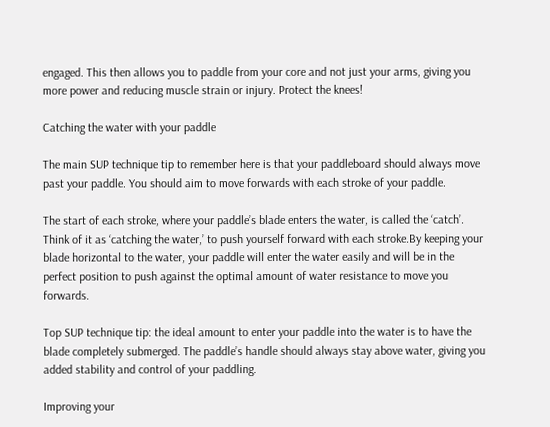engaged. This then allows you to paddle from your core and not just your arms, giving you more power and reducing muscle strain or injury. Protect the knees!

Catching the water with your paddle

The main SUP technique tip to remember here is that your paddleboard should always move past your paddle. You should aim to move forwards with each stroke of your paddle.

The start of each stroke, where your paddle’s blade enters the water, is called the ‘catch’. Think of it as ‘catching the water,’ to push yourself forward with each stroke.By keeping your blade horizontal to the water, your paddle will enter the water easily and will be in the perfect position to push against the optimal amount of water resistance to move you forwards.

Top SUP technique tip: the ideal amount to enter your paddle into the water is to have the blade completely submerged. The paddle’s handle should always stay above water, giving you added stability and control of your paddling.

Improving your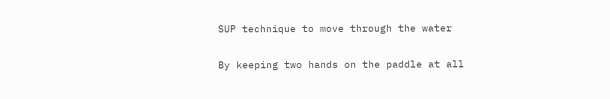SUP technique to move through the water

By keeping two hands on the paddle at all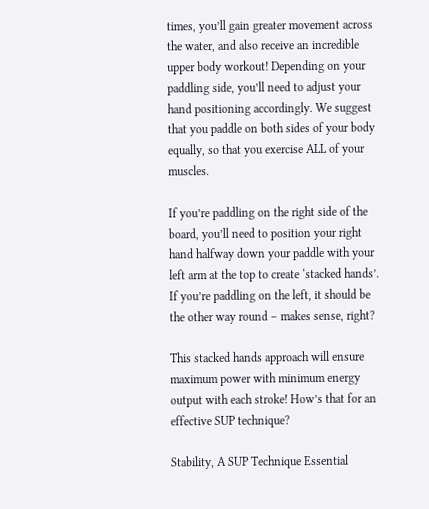times, you’ll gain greater movement across the water, and also receive an incredible upper body workout! Depending on your paddling side, you’ll need to adjust your hand positioning accordingly. We suggest that you paddle on both sides of your body equally, so that you exercise ALL of your muscles.

If you’re paddling on the right side of the board, you’ll need to position your right hand halfway down your paddle with your left arm at the top to create ‘stacked hands’. If you’re paddling on the left, it should be the other way round – makes sense, right?

This stacked hands approach will ensure maximum power with minimum energy output with each stroke! How’s that for an effective SUP technique?

Stability, A SUP Technique Essential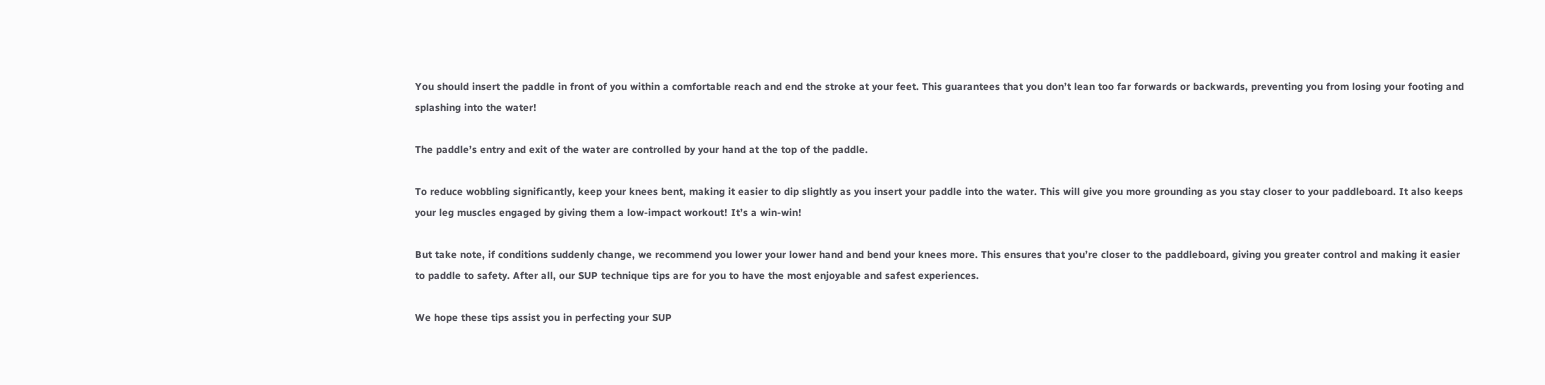You should insert the paddle in front of you within a comfortable reach and end the stroke at your feet. This guarantees that you don’t lean too far forwards or backwards, preventing you from losing your footing and splashing into the water!

The paddle’s entry and exit of the water are controlled by your hand at the top of the paddle.

To reduce wobbling significantly, keep your knees bent, making it easier to dip slightly as you insert your paddle into the water. This will give you more grounding as you stay closer to your paddleboard. It also keeps your leg muscles engaged by giving them a low-impact workout! It’s a win-win!

But take note, if conditions suddenly change, we recommend you lower your lower hand and bend your knees more. This ensures that you’re closer to the paddleboard, giving you greater control and making it easier to paddle to safety. After all, our SUP technique tips are for you to have the most enjoyable and safest experiences.

We hope these tips assist you in perfecting your SUP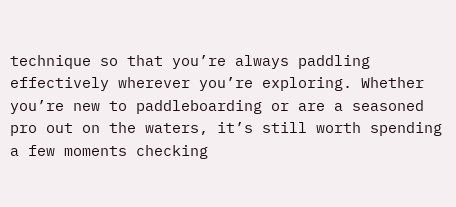technique so that you’re always paddling effectively wherever you’re exploring. Whether you’re new to paddleboarding or are a seasoned pro out on the waters, it’s still worth spending a few moments checking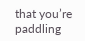that you’re paddling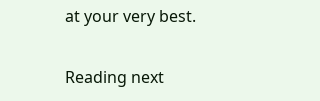at your very best.

Reading next